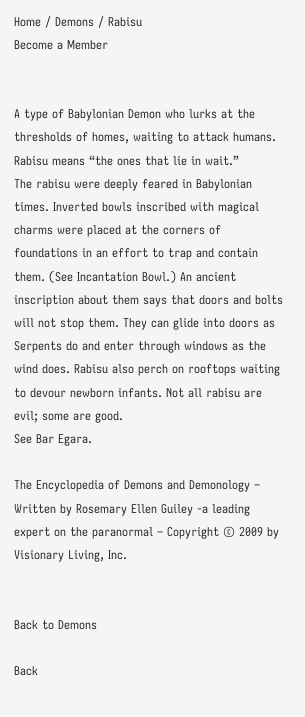Home / Demons / Rabisu
Become a Member


A type of Babylonian Demon who lurks at the thresholds of homes, waiting to attack humans. Rabisu means “the ones that lie in wait.”
The rabisu were deeply feared in Babylonian times. Inverted bowls inscribed with magical charms were placed at the corners of foundations in an effort to trap and contain them. (See Incantation Bowl.) An ancient inscription about them says that doors and bolts will not stop them. They can glide into doors as Serpents do and enter through windows as the wind does. Rabisu also perch on rooftops waiting to devour newborn infants. Not all rabisu are evil; some are good.
See Bar Egara.

The Encyclopedia of Demons and Demonology – Written by Rosemary Ellen Guiley -a leading expert on the paranormal – Copyright © 2009 by Visionary Living, Inc.


Back to Demons

Back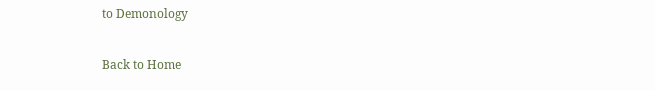to Demonology

Back to Home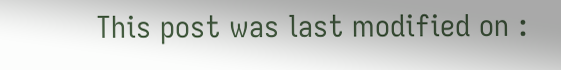This post was last modified on :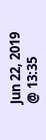Jun 22, 2019 @ 13:35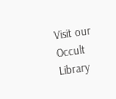Visit our Occult Library